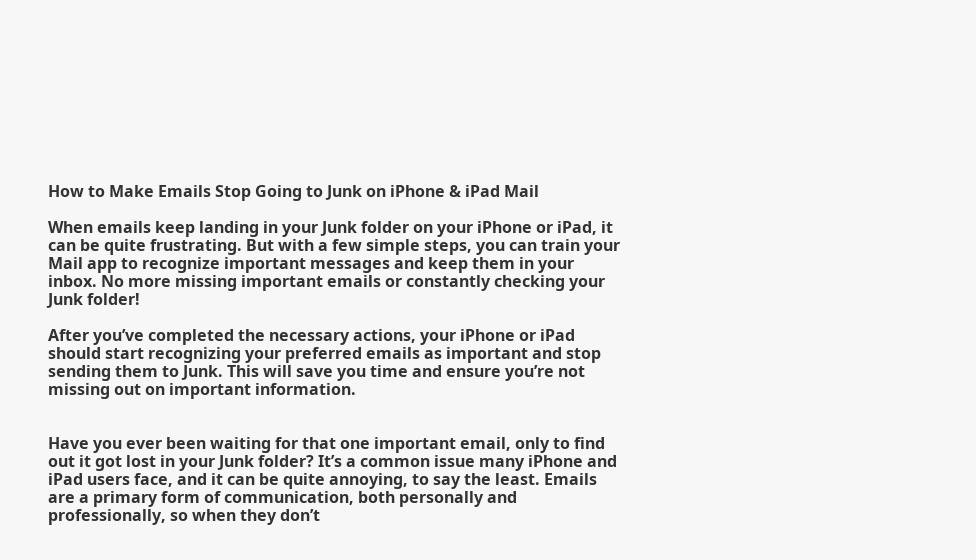How to Make Emails Stop Going to Junk on iPhone & iPad Mail

When emails keep landing in your Junk folder on your iPhone or iPad, it can be quite frustrating. But with a few simple steps, you can train your Mail app to recognize important messages and keep them in your inbox. No more missing important emails or constantly checking your Junk folder!

After you’ve completed the necessary actions, your iPhone or iPad should start recognizing your preferred emails as important and stop sending them to Junk. This will save you time and ensure you’re not missing out on important information.


Have you ever been waiting for that one important email, only to find out it got lost in your Junk folder? It’s a common issue many iPhone and iPad users face, and it can be quite annoying, to say the least. Emails are a primary form of communication, both personally and professionally, so when they don’t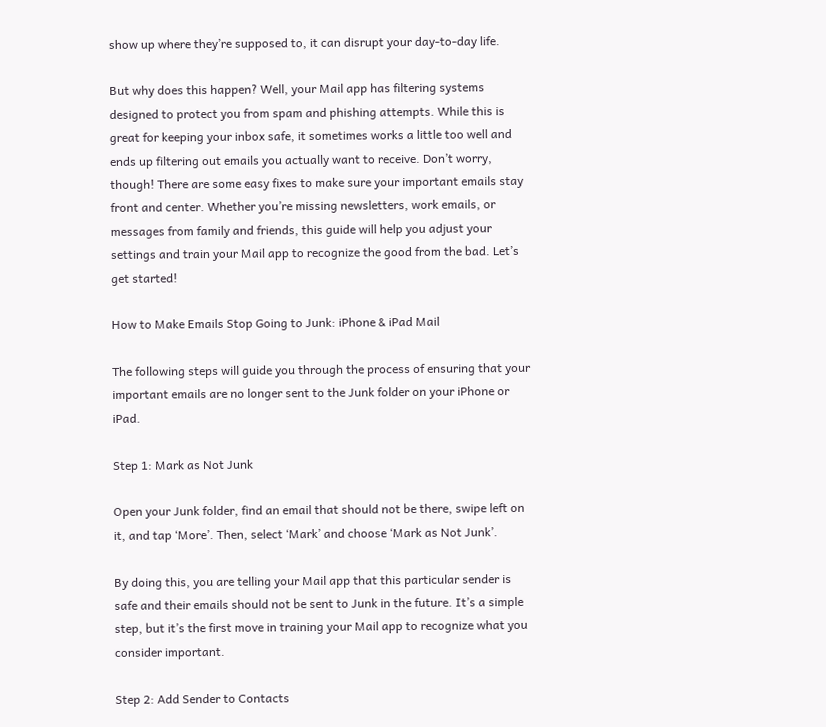show up where they’re supposed to, it can disrupt your day-to-day life.

But why does this happen? Well, your Mail app has filtering systems designed to protect you from spam and phishing attempts. While this is great for keeping your inbox safe, it sometimes works a little too well and ends up filtering out emails you actually want to receive. Don’t worry, though! There are some easy fixes to make sure your important emails stay front and center. Whether you’re missing newsletters, work emails, or messages from family and friends, this guide will help you adjust your settings and train your Mail app to recognize the good from the bad. Let’s get started!

How to Make Emails Stop Going to Junk: iPhone & iPad Mail

The following steps will guide you through the process of ensuring that your important emails are no longer sent to the Junk folder on your iPhone or iPad.

Step 1: Mark as Not Junk

Open your Junk folder, find an email that should not be there, swipe left on it, and tap ‘More’. Then, select ‘Mark’ and choose ‘Mark as Not Junk’.

By doing this, you are telling your Mail app that this particular sender is safe and their emails should not be sent to Junk in the future. It’s a simple step, but it’s the first move in training your Mail app to recognize what you consider important.

Step 2: Add Sender to Contacts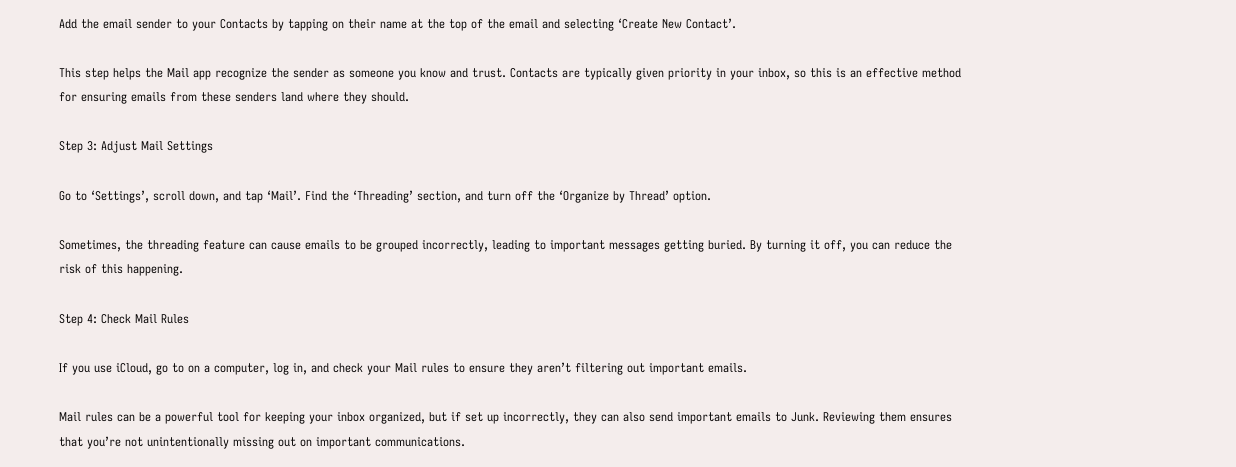Add the email sender to your Contacts by tapping on their name at the top of the email and selecting ‘Create New Contact’.

This step helps the Mail app recognize the sender as someone you know and trust. Contacts are typically given priority in your inbox, so this is an effective method for ensuring emails from these senders land where they should.

Step 3: Adjust Mail Settings

Go to ‘Settings’, scroll down, and tap ‘Mail’. Find the ‘Threading’ section, and turn off the ‘Organize by Thread’ option.

Sometimes, the threading feature can cause emails to be grouped incorrectly, leading to important messages getting buried. By turning it off, you can reduce the risk of this happening.

Step 4: Check Mail Rules

If you use iCloud, go to on a computer, log in, and check your Mail rules to ensure they aren’t filtering out important emails.

Mail rules can be a powerful tool for keeping your inbox organized, but if set up incorrectly, they can also send important emails to Junk. Reviewing them ensures that you’re not unintentionally missing out on important communications.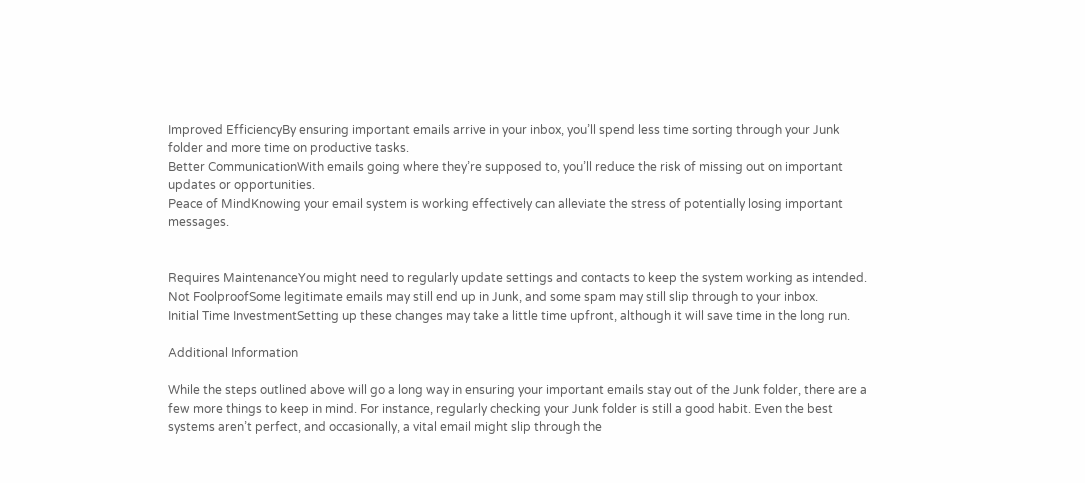Improved EfficiencyBy ensuring important emails arrive in your inbox, you’ll spend less time sorting through your Junk folder and more time on productive tasks.
Better CommunicationWith emails going where they’re supposed to, you’ll reduce the risk of missing out on important updates or opportunities.
Peace of MindKnowing your email system is working effectively can alleviate the stress of potentially losing important messages.


Requires MaintenanceYou might need to regularly update settings and contacts to keep the system working as intended.
Not FoolproofSome legitimate emails may still end up in Junk, and some spam may still slip through to your inbox.
Initial Time InvestmentSetting up these changes may take a little time upfront, although it will save time in the long run.

Additional Information

While the steps outlined above will go a long way in ensuring your important emails stay out of the Junk folder, there are a few more things to keep in mind. For instance, regularly checking your Junk folder is still a good habit. Even the best systems aren’t perfect, and occasionally, a vital email might slip through the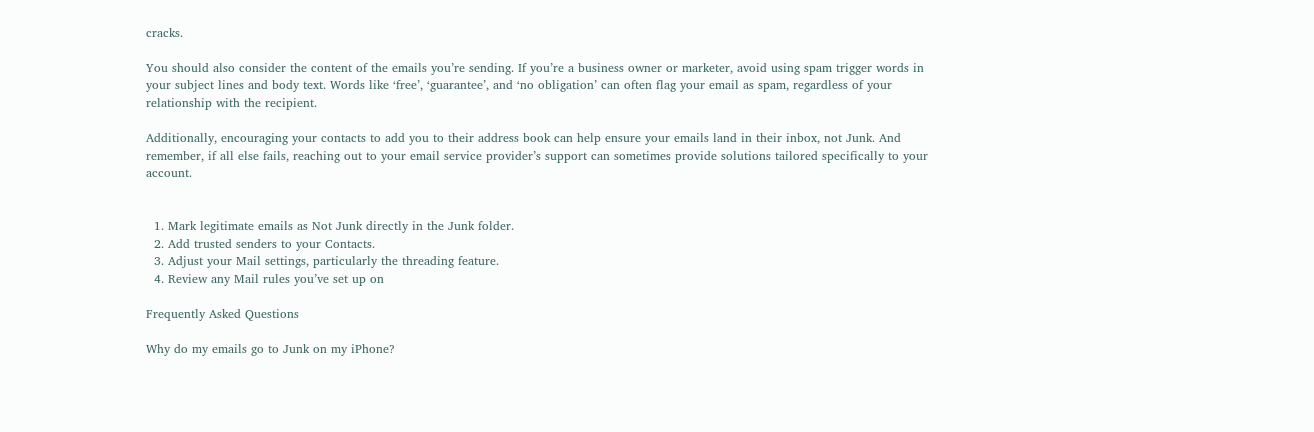cracks.

You should also consider the content of the emails you’re sending. If you’re a business owner or marketer, avoid using spam trigger words in your subject lines and body text. Words like ‘free’, ‘guarantee’, and ‘no obligation’ can often flag your email as spam, regardless of your relationship with the recipient.

Additionally, encouraging your contacts to add you to their address book can help ensure your emails land in their inbox, not Junk. And remember, if all else fails, reaching out to your email service provider’s support can sometimes provide solutions tailored specifically to your account.


  1. Mark legitimate emails as Not Junk directly in the Junk folder.
  2. Add trusted senders to your Contacts.
  3. Adjust your Mail settings, particularly the threading feature.
  4. Review any Mail rules you’ve set up on

Frequently Asked Questions

Why do my emails go to Junk on my iPhone?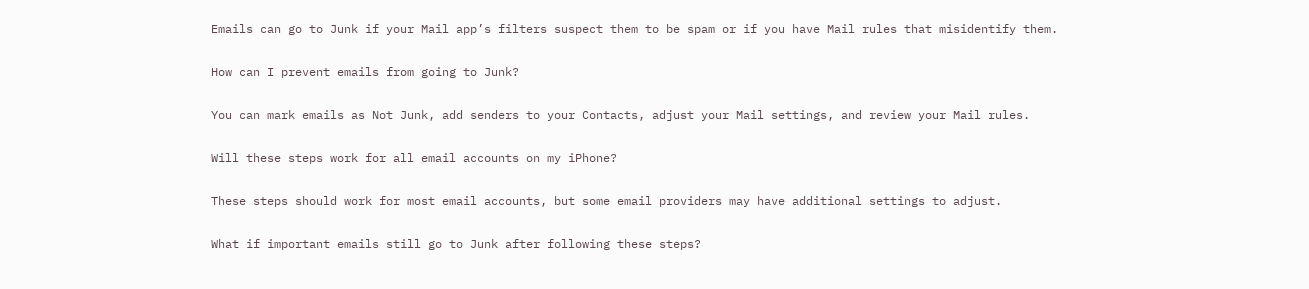Emails can go to Junk if your Mail app’s filters suspect them to be spam or if you have Mail rules that misidentify them.

How can I prevent emails from going to Junk?

You can mark emails as Not Junk, add senders to your Contacts, adjust your Mail settings, and review your Mail rules.

Will these steps work for all email accounts on my iPhone?

These steps should work for most email accounts, but some email providers may have additional settings to adjust.

What if important emails still go to Junk after following these steps?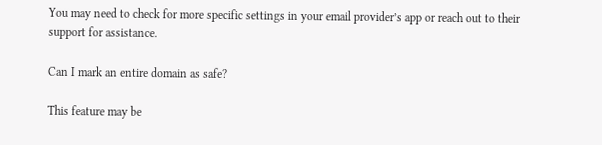You may need to check for more specific settings in your email provider’s app or reach out to their support for assistance.

Can I mark an entire domain as safe?

This feature may be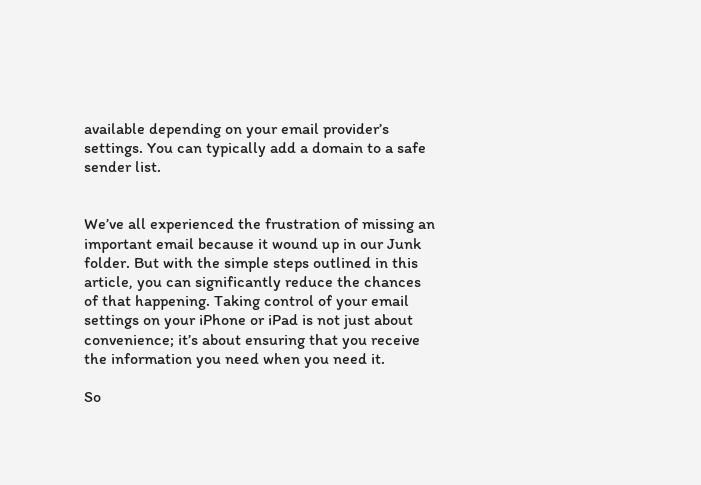available depending on your email provider’s settings. You can typically add a domain to a safe sender list.


We’ve all experienced the frustration of missing an important email because it wound up in our Junk folder. But with the simple steps outlined in this article, you can significantly reduce the chances of that happening. Taking control of your email settings on your iPhone or iPad is not just about convenience; it’s about ensuring that you receive the information you need when you need it.

So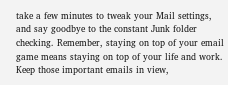take a few minutes to tweak your Mail settings, and say goodbye to the constant Junk folder checking. Remember, staying on top of your email game means staying on top of your life and work. Keep those important emails in view,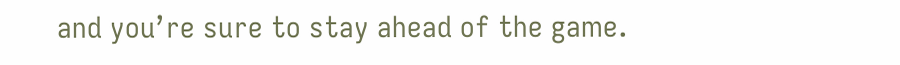and you’re sure to stay ahead of the game.